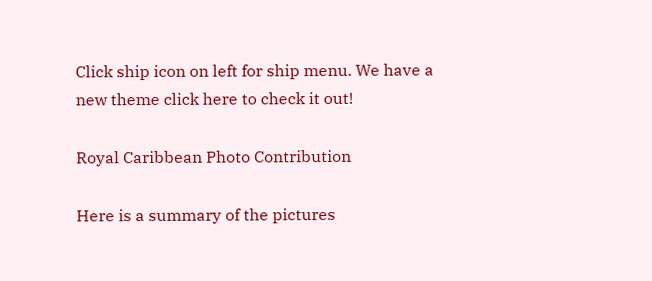Click ship icon on left for ship menu. We have a new theme click here to check it out!

Royal Caribbean Photo Contribution

Here is a summary of the pictures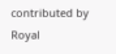contributed by Royal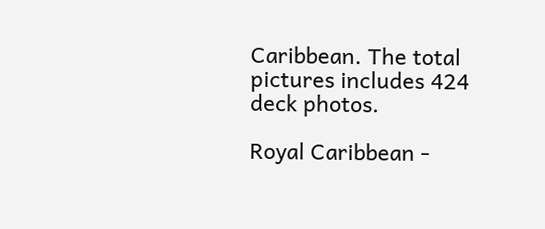Caribbean. The total pictures includes 424 deck photos.

Royal Caribbean -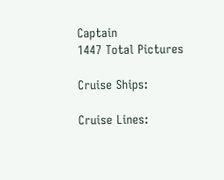Captain
1447 Total Pictures

Cruise Ships:

Cruise Lines: